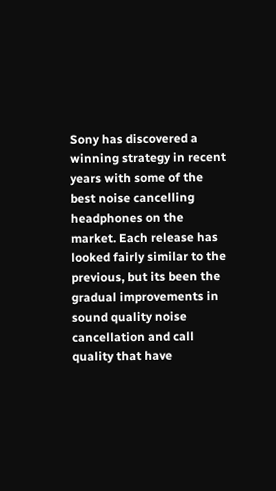Sony has discovered a winning strategy in recent years with some of the best noise cancelling headphones on the market. Each release has looked fairly similar to the previous, but its been the gradual improvements in sound quality noise cancellation and call quality that have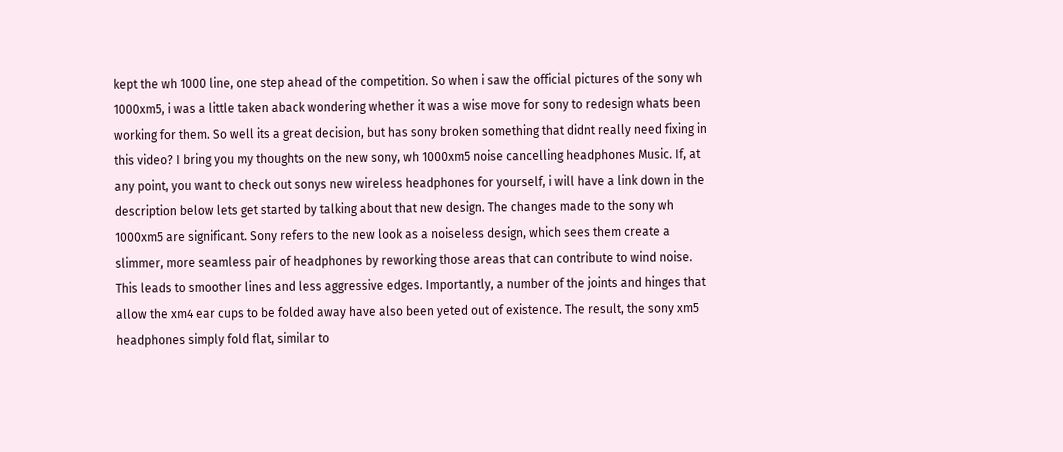kept the wh 1000 line, one step ahead of the competition. So when i saw the official pictures of the sony wh 1000xm5, i was a little taken aback wondering whether it was a wise move for sony to redesign whats been working for them. So well its a great decision, but has sony broken something that didnt really need fixing in this video? I bring you my thoughts on the new sony, wh 1000xm5 noise cancelling headphones Music. If, at any point, you want to check out sonys new wireless headphones for yourself, i will have a link down in the description below lets get started by talking about that new design. The changes made to the sony wh 1000xm5 are significant. Sony refers to the new look as a noiseless design, which sees them create a slimmer, more seamless pair of headphones by reworking those areas that can contribute to wind noise. This leads to smoother lines and less aggressive edges. Importantly, a number of the joints and hinges that allow the xm4 ear cups to be folded away have also been yeted out of existence. The result, the sony xm5 headphones simply fold flat, similar to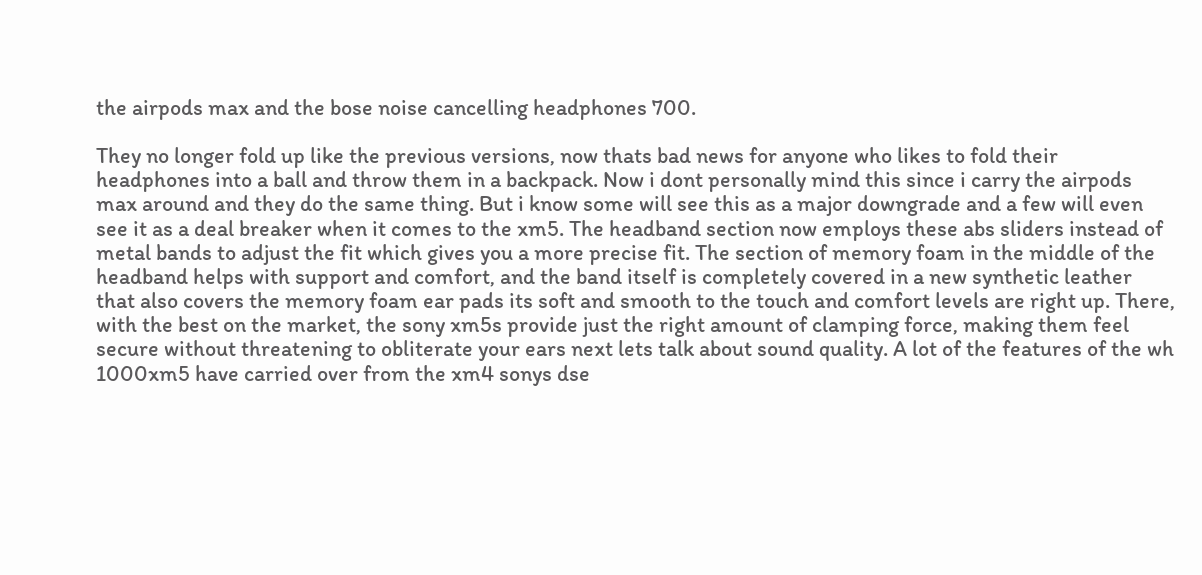the airpods max and the bose noise cancelling headphones 700.

They no longer fold up like the previous versions, now thats bad news for anyone who likes to fold their headphones into a ball and throw them in a backpack. Now i dont personally mind this since i carry the airpods max around and they do the same thing. But i know some will see this as a major downgrade and a few will even see it as a deal breaker when it comes to the xm5. The headband section now employs these abs sliders instead of metal bands to adjust the fit which gives you a more precise fit. The section of memory foam in the middle of the headband helps with support and comfort, and the band itself is completely covered in a new synthetic leather that also covers the memory foam ear pads its soft and smooth to the touch and comfort levels are right up. There, with the best on the market, the sony xm5s provide just the right amount of clamping force, making them feel secure without threatening to obliterate your ears next lets talk about sound quality. A lot of the features of the wh 1000xm5 have carried over from the xm4 sonys dse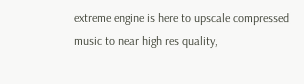extreme engine is here to upscale compressed music to near high res quality,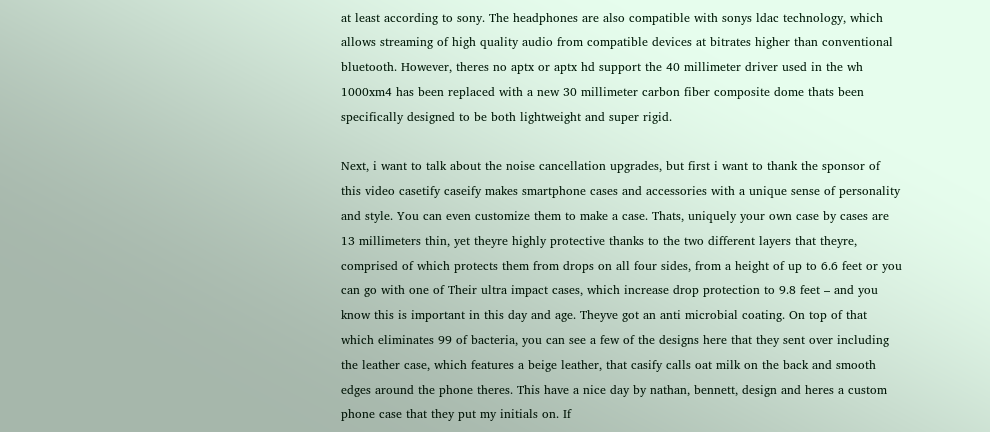at least according to sony. The headphones are also compatible with sonys ldac technology, which allows streaming of high quality audio from compatible devices at bitrates higher than conventional bluetooth. However, theres no aptx or aptx hd support the 40 millimeter driver used in the wh 1000xm4 has been replaced with a new 30 millimeter carbon fiber composite dome thats been specifically designed to be both lightweight and super rigid.

Next, i want to talk about the noise cancellation upgrades, but first i want to thank the sponsor of this video casetify caseify makes smartphone cases and accessories with a unique sense of personality and style. You can even customize them to make a case. Thats, uniquely your own case by cases are 13 millimeters thin, yet theyre highly protective thanks to the two different layers that theyre, comprised of which protects them from drops on all four sides, from a height of up to 6.6 feet or you can go with one of Their ultra impact cases, which increase drop protection to 9.8 feet – and you know this is important in this day and age. Theyve got an anti microbial coating. On top of that which eliminates 99 of bacteria, you can see a few of the designs here that they sent over including the leather case, which features a beige leather, that casify calls oat milk on the back and smooth edges around the phone theres. This have a nice day by nathan, bennett, design and heres a custom phone case that they put my initials on. If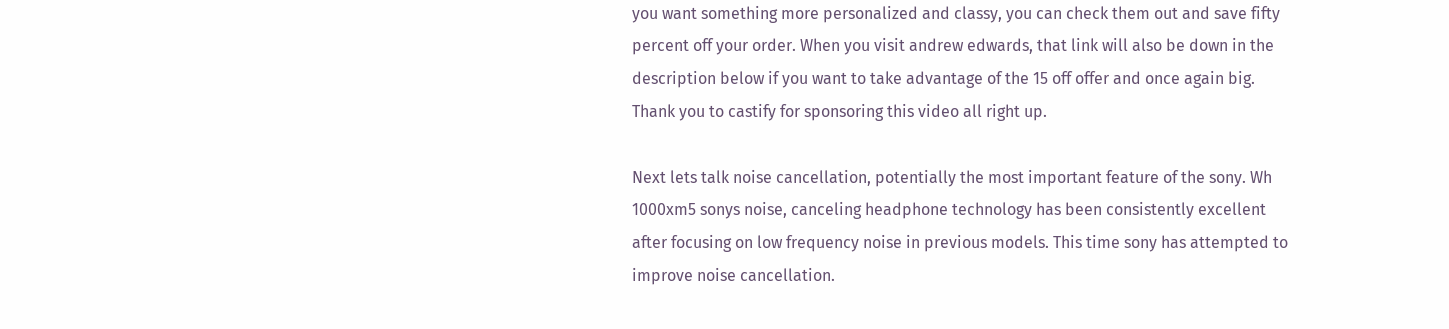you want something more personalized and classy, you can check them out and save fifty percent off your order. When you visit andrew edwards, that link will also be down in the description below if you want to take advantage of the 15 off offer and once again big. Thank you to castify for sponsoring this video all right up.

Next lets talk noise cancellation, potentially the most important feature of the sony. Wh 1000xm5 sonys noise, canceling headphone technology has been consistently excellent after focusing on low frequency noise in previous models. This time sony has attempted to improve noise cancellation.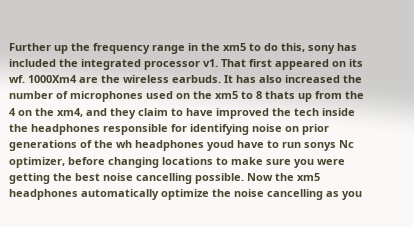Further up the frequency range in the xm5 to do this, sony has included the integrated processor v1. That first appeared on its wf. 1000Xm4 are the wireless earbuds. It has also increased the number of microphones used on the xm5 to 8 thats up from the 4 on the xm4, and they claim to have improved the tech inside the headphones responsible for identifying noise on prior generations of the wh headphones youd have to run sonys Nc optimizer, before changing locations to make sure you were getting the best noise cancelling possible. Now the xm5 headphones automatically optimize the noise cancelling as you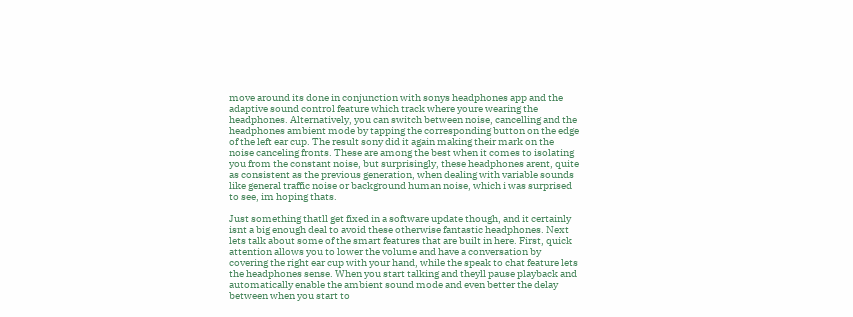move around its done in conjunction with sonys headphones app and the adaptive sound control feature which track where youre wearing the headphones. Alternatively, you can switch between noise, cancelling and the headphones ambient mode by tapping the corresponding button on the edge of the left ear cup. The result sony did it again making their mark on the noise canceling fronts. These are among the best when it comes to isolating you from the constant noise, but surprisingly, these headphones arent, quite as consistent as the previous generation, when dealing with variable sounds like general traffic noise or background human noise, which i was surprised to see, im hoping thats.

Just something thatll get fixed in a software update though, and it certainly isnt a big enough deal to avoid these otherwise fantastic headphones. Next lets talk about some of the smart features that are built in here. First, quick attention allows you to lower the volume and have a conversation by covering the right ear cup with your hand, while the speak to chat feature lets the headphones sense. When you start talking and theyll pause playback and automatically enable the ambient sound mode and even better the delay between when you start to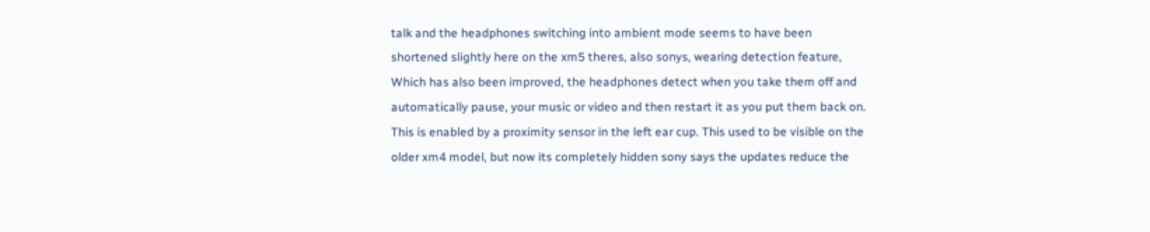talk and the headphones switching into ambient mode seems to have been shortened slightly here on the xm5 theres, also sonys, wearing detection feature, Which has also been improved, the headphones detect when you take them off and automatically pause, your music or video and then restart it as you put them back on. This is enabled by a proximity sensor in the left ear cup. This used to be visible on the older xm4 model, but now its completely hidden sony says the updates reduce the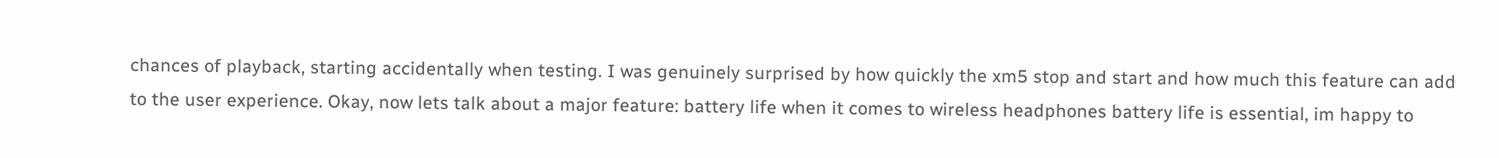chances of playback, starting accidentally when testing. I was genuinely surprised by how quickly the xm5 stop and start and how much this feature can add to the user experience. Okay, now lets talk about a major feature: battery life when it comes to wireless headphones battery life is essential, im happy to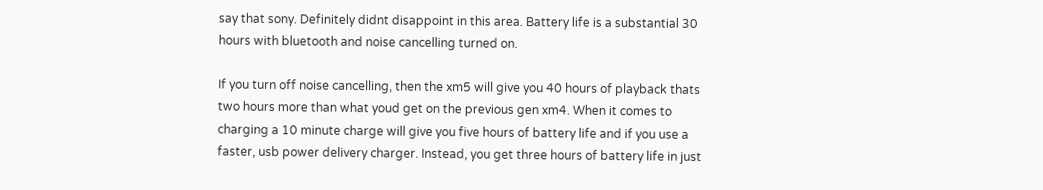say that sony. Definitely didnt disappoint in this area. Battery life is a substantial 30 hours with bluetooth and noise cancelling turned on.

If you turn off noise cancelling, then the xm5 will give you 40 hours of playback thats two hours more than what youd get on the previous gen xm4. When it comes to charging a 10 minute charge will give you five hours of battery life and if you use a faster, usb power delivery charger. Instead, you get three hours of battery life in just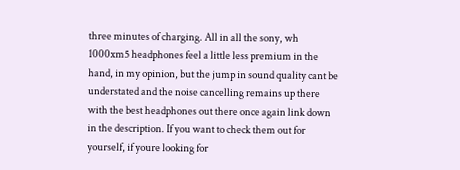three minutes of charging. All in all the sony, wh 1000xm5 headphones feel a little less premium in the hand, in my opinion, but the jump in sound quality cant be understated and the noise cancelling remains up there with the best headphones out there once again link down in the description. If you want to check them out for yourself, if youre looking for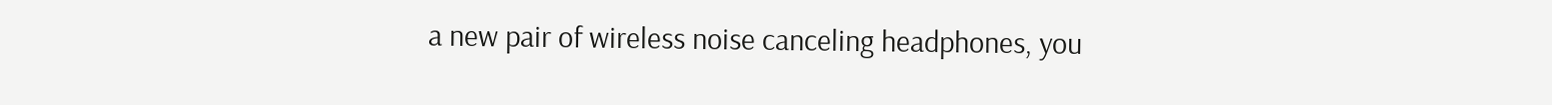a new pair of wireless noise canceling headphones, you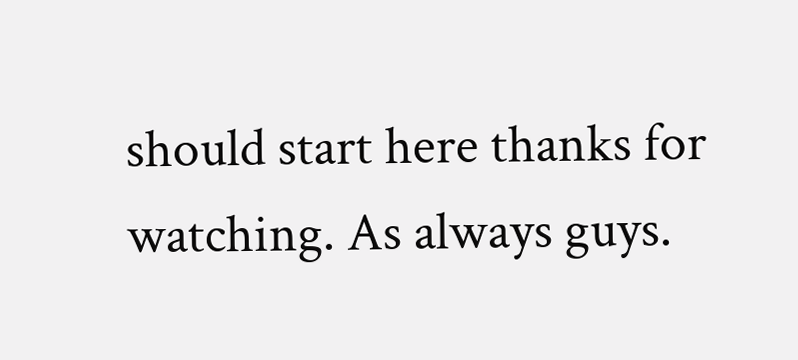should start here thanks for watching. As always guys.